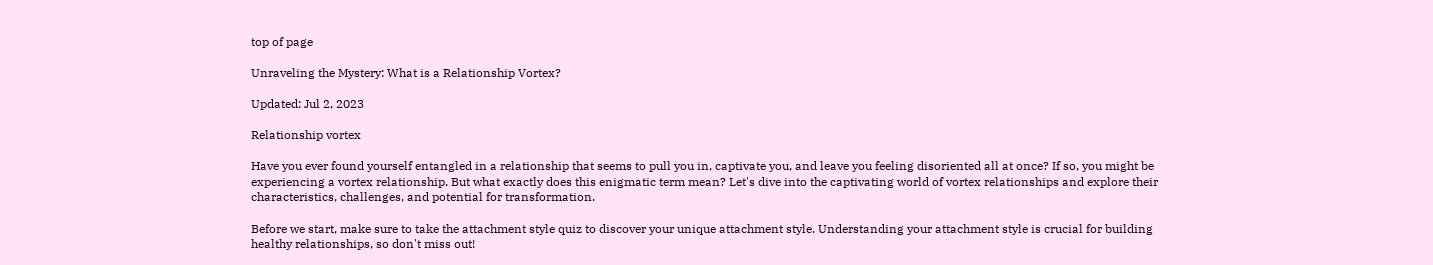top of page

Unraveling the Mystery: What is a Relationship Vortex?

Updated: Jul 2, 2023

Relationship vortex

Have you ever found yourself entangled in a relationship that seems to pull you in, captivate you, and leave you feeling disoriented all at once? If so, you might be experiencing a vortex relationship. But what exactly does this enigmatic term mean? Let's dive into the captivating world of vortex relationships and explore their characteristics, challenges, and potential for transformation.

Before we start, make sure to take the attachment style quiz to discover your unique attachment style. Understanding your attachment style is crucial for building healthy relationships, so don't miss out!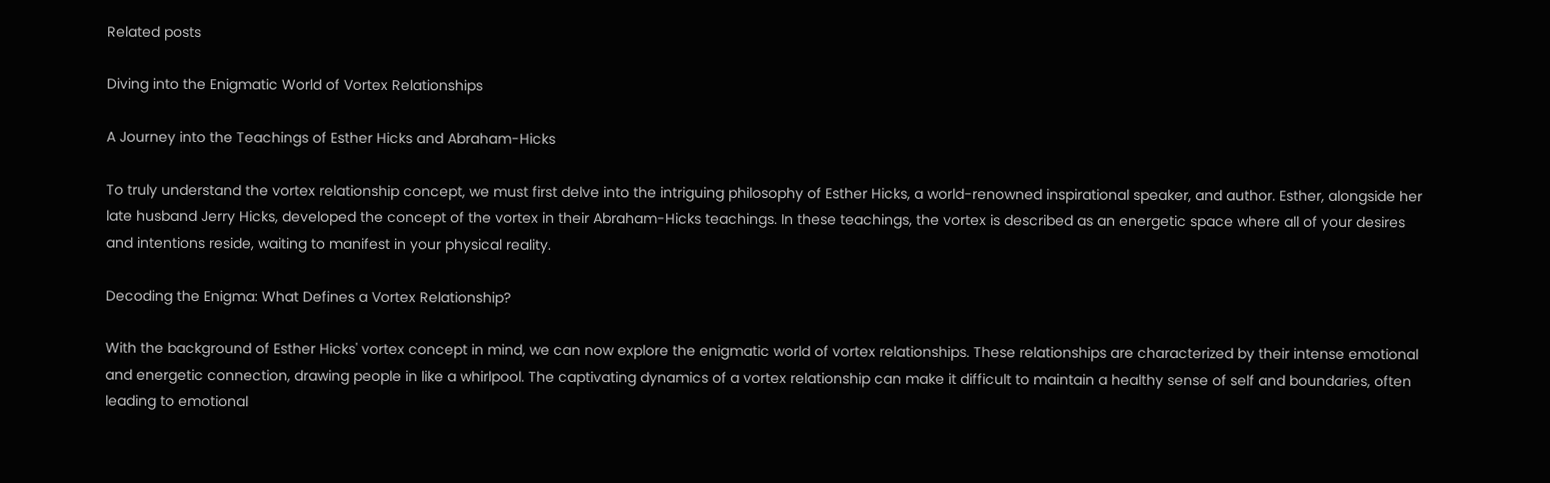Related posts

Diving into the Enigmatic World of Vortex Relationships

A Journey into the Teachings of Esther Hicks and Abraham-Hicks

To truly understand the vortex relationship concept, we must first delve into the intriguing philosophy of Esther Hicks, a world-renowned inspirational speaker, and author. Esther, alongside her late husband Jerry Hicks, developed the concept of the vortex in their Abraham-Hicks teachings. In these teachings, the vortex is described as an energetic space where all of your desires and intentions reside, waiting to manifest in your physical reality.

Decoding the Enigma: What Defines a Vortex Relationship?

With the background of Esther Hicks' vortex concept in mind, we can now explore the enigmatic world of vortex relationships. These relationships are characterized by their intense emotional and energetic connection, drawing people in like a whirlpool. The captivating dynamics of a vortex relationship can make it difficult to maintain a healthy sense of self and boundaries, often leading to emotional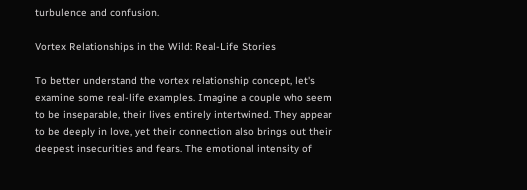turbulence and confusion.

Vortex Relationships in the Wild: Real-Life Stories

To better understand the vortex relationship concept, let's examine some real-life examples. Imagine a couple who seem to be inseparable, their lives entirely intertwined. They appear to be deeply in love, yet their connection also brings out their deepest insecurities and fears. The emotional intensity of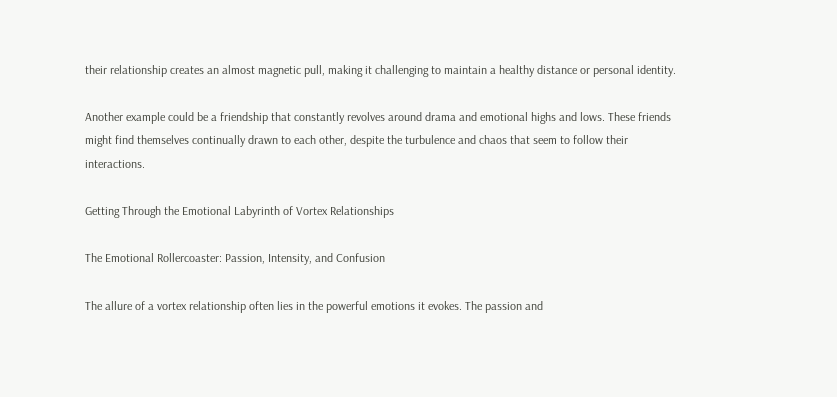their relationship creates an almost magnetic pull, making it challenging to maintain a healthy distance or personal identity.

Another example could be a friendship that constantly revolves around drama and emotional highs and lows. These friends might find themselves continually drawn to each other, despite the turbulence and chaos that seem to follow their interactions.

Getting Through the Emotional Labyrinth of Vortex Relationships

The Emotional Rollercoaster: Passion, Intensity, and Confusion

The allure of a vortex relationship often lies in the powerful emotions it evokes. The passion and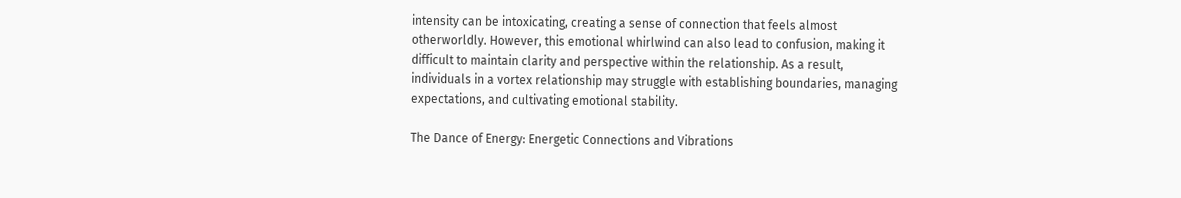intensity can be intoxicating, creating a sense of connection that feels almost otherworldly. However, this emotional whirlwind can also lead to confusion, making it difficult to maintain clarity and perspective within the relationship. As a result, individuals in a vortex relationship may struggle with establishing boundaries, managing expectations, and cultivating emotional stability.

The Dance of Energy: Energetic Connections and Vibrations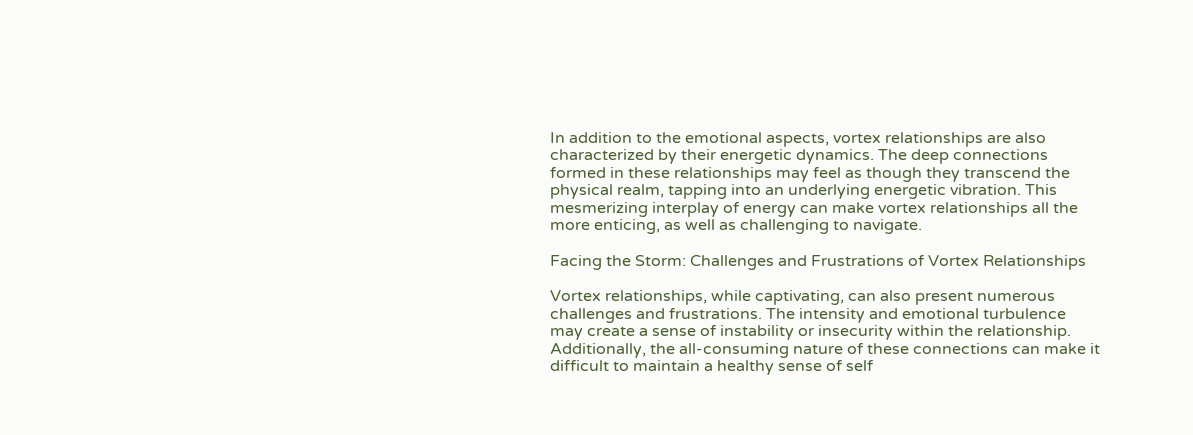In addition to the emotional aspects, vortex relationships are also characterized by their energetic dynamics. The deep connections formed in these relationships may feel as though they transcend the physical realm, tapping into an underlying energetic vibration. This mesmerizing interplay of energy can make vortex relationships all the more enticing, as well as challenging to navigate.

Facing the Storm: Challenges and Frustrations of Vortex Relationships

Vortex relationships, while captivating, can also present numerous challenges and frustrations. The intensity and emotional turbulence may create a sense of instability or insecurity within the relationship. Additionally, the all-consuming nature of these connections can make it difficult to maintain a healthy sense of self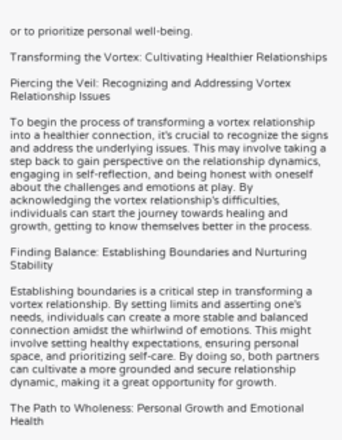or to prioritize personal well-being.

Transforming the Vortex: Cultivating Healthier Relationships

Piercing the Veil: Recognizing and Addressing Vortex Relationship Issues

To begin the process of transforming a vortex relationship into a healthier connection, it's crucial to recognize the signs and address the underlying issues. This may involve taking a step back to gain perspective on the relationship dynamics, engaging in self-reflection, and being honest with oneself about the challenges and emotions at play. By acknowledging the vortex relationship's difficulties, individuals can start the journey towards healing and growth, getting to know themselves better in the process.

Finding Balance: Establishing Boundaries and Nurturing Stability

Establishing boundaries is a critical step in transforming a vortex relationship. By setting limits and asserting one's needs, individuals can create a more stable and balanced connection amidst the whirlwind of emotions. This might involve setting healthy expectations, ensuring personal space, and prioritizing self-care. By doing so, both partners can cultivate a more grounded and secure relationship dynamic, making it a great opportunity for growth.

The Path to Wholeness: Personal Growth and Emotional Health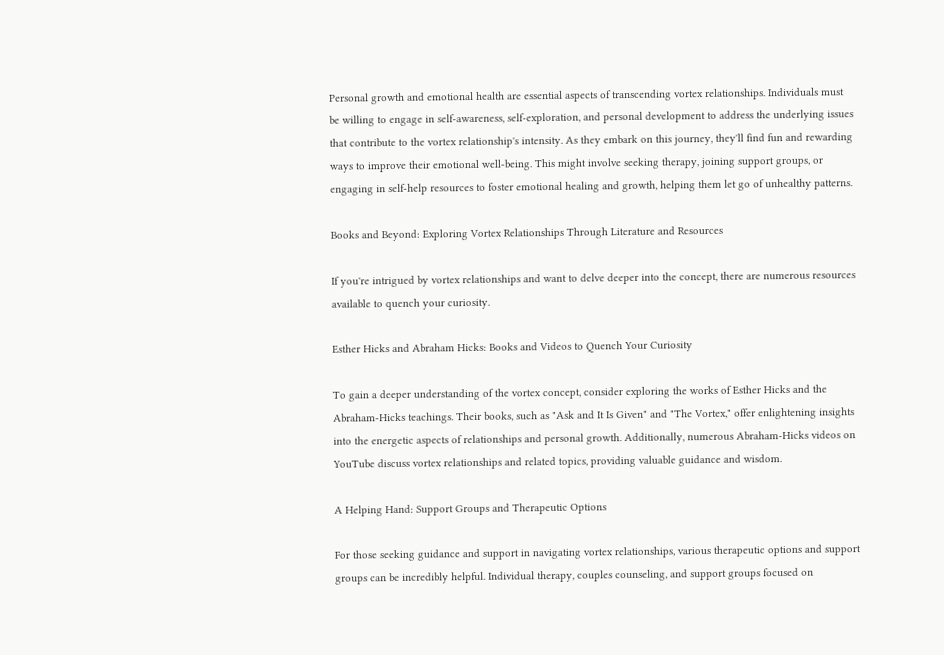Personal growth and emotional health are essential aspects of transcending vortex relationships. Individuals must be willing to engage in self-awareness, self-exploration, and personal development to address the underlying issues that contribute to the vortex relationship's intensity. As they embark on this journey, they'll find fun and rewarding ways to improve their emotional well-being. This might involve seeking therapy, joining support groups, or engaging in self-help resources to foster emotional healing and growth, helping them let go of unhealthy patterns.

Books and Beyond: Exploring Vortex Relationships Through Literature and Resources

If you're intrigued by vortex relationships and want to delve deeper into the concept, there are numerous resources available to quench your curiosity.

Esther Hicks and Abraham Hicks: Books and Videos to Quench Your Curiosity

To gain a deeper understanding of the vortex concept, consider exploring the works of Esther Hicks and the Abraham-Hicks teachings. Their books, such as "Ask and It Is Given" and "The Vortex," offer enlightening insights into the energetic aspects of relationships and personal growth. Additionally, numerous Abraham-Hicks videos on YouTube discuss vortex relationships and related topics, providing valuable guidance and wisdom.

A Helping Hand: Support Groups and Therapeutic Options

For those seeking guidance and support in navigating vortex relationships, various therapeutic options and support groups can be incredibly helpful. Individual therapy, couples counseling, and support groups focused on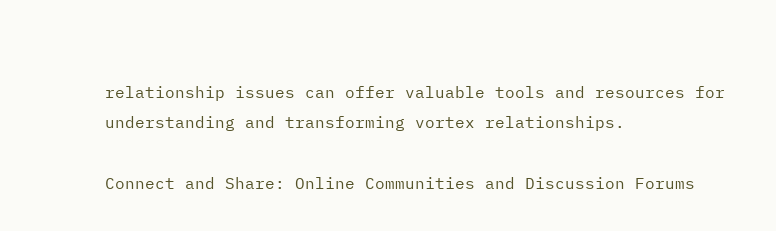relationship issues can offer valuable tools and resources for understanding and transforming vortex relationships.

Connect and Share: Online Communities and Discussion Forums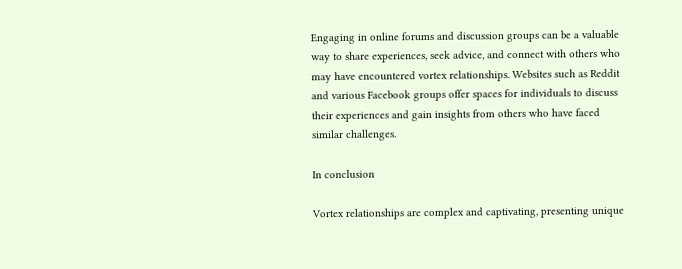Engaging in online forums and discussion groups can be a valuable way to share experiences, seek advice, and connect with others who may have encountered vortex relationships. Websites such as Reddit and various Facebook groups offer spaces for individuals to discuss their experiences and gain insights from others who have faced similar challenges.

In conclusion

Vortex relationships are complex and captivating, presenting unique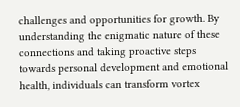challenges and opportunities for growth. By understanding the enigmatic nature of these connections and taking proactive steps towards personal development and emotional health, individuals can transform vortex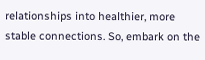relationships into healthier, more stable connections. So, embark on the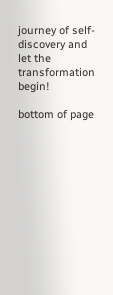journey of self-discovery and let the transformation begin!

bottom of page